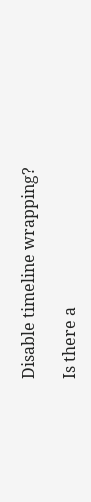Disable timeline wrapping?

Is there a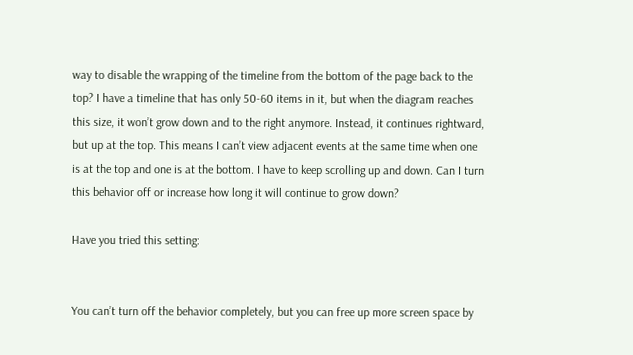way to disable the wrapping of the timeline from the bottom of the page back to the top? I have a timeline that has only 50-60 items in it, but when the diagram reaches this size, it won’t grow down and to the right anymore. Instead, it continues rightward, but up at the top. This means I can’t view adjacent events at the same time when one is at the top and one is at the bottom. I have to keep scrolling up and down. Can I turn this behavior off or increase how long it will continue to grow down?

Have you tried this setting:


You can’t turn off the behavior completely, but you can free up more screen space by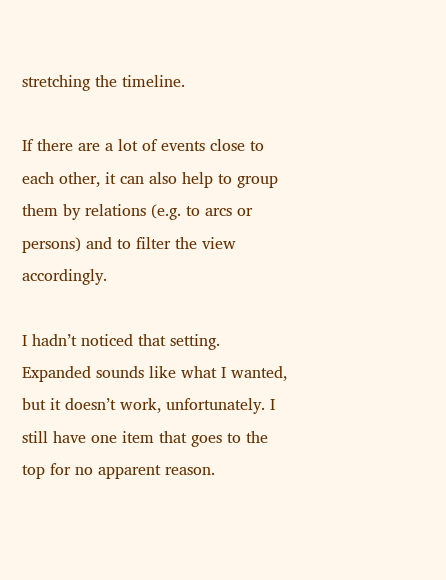stretching the timeline.

If there are a lot of events close to each other, it can also help to group them by relations (e.g. to arcs or persons) and to filter the view accordingly.

I hadn’t noticed that setting. Expanded sounds like what I wanted, but it doesn’t work, unfortunately. I still have one item that goes to the top for no apparent reason.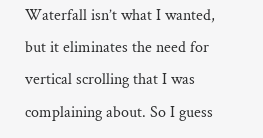Waterfall isn’t what I wanted, but it eliminates the need for vertical scrolling that I was complaining about. So I guess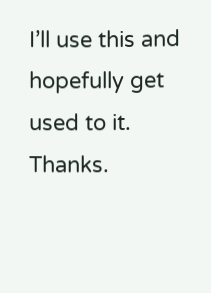I’ll use this and hopefully get used to it. Thanks.